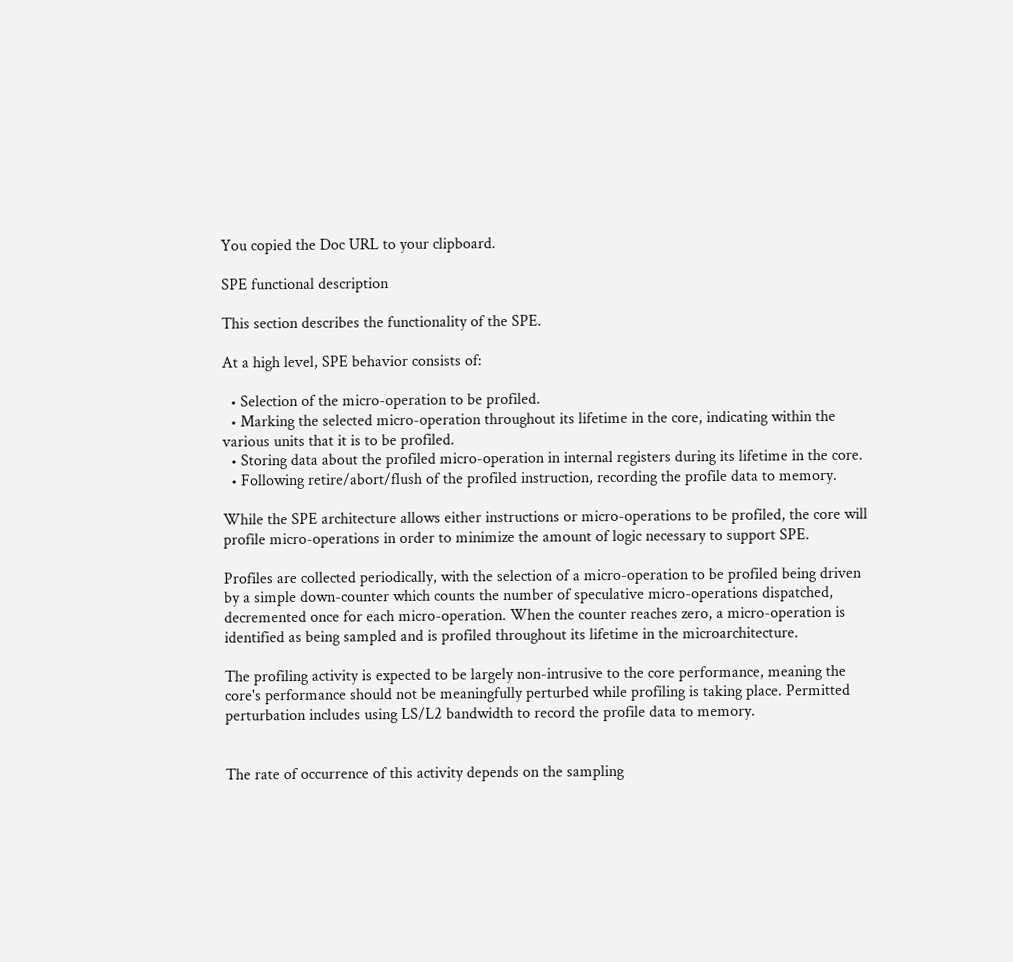You copied the Doc URL to your clipboard.

SPE functional description

This section describes the functionality of the SPE.

At a high level, SPE behavior consists of:

  • Selection of the micro-operation to be profiled.
  • Marking the selected micro-operation throughout its lifetime in the core, indicating within the various units that it is to be profiled.
  • Storing data about the profiled micro-operation in internal registers during its lifetime in the core.
  • Following retire/abort/flush of the profiled instruction, recording the profile data to memory.

While the SPE architecture allows either instructions or micro-operations to be profiled, the core will profile micro-operations in order to minimize the amount of logic necessary to support SPE.

Profiles are collected periodically, with the selection of a micro-operation to be profiled being driven by a simple down-counter which counts the number of speculative micro-operations dispatched, decremented once for each micro-operation. When the counter reaches zero, a micro-operation is identified as being sampled and is profiled throughout its lifetime in the microarchitecture.

The profiling activity is expected to be largely non-intrusive to the core performance, meaning the core's performance should not be meaningfully perturbed while profiling is taking place. Permitted perturbation includes using LS/L2 bandwidth to record the profile data to memory.


The rate of occurrence of this activity depends on the sampling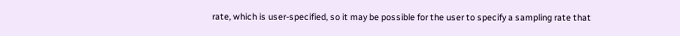rate, which is user-specified, so it may be possible for the user to specify a sampling rate that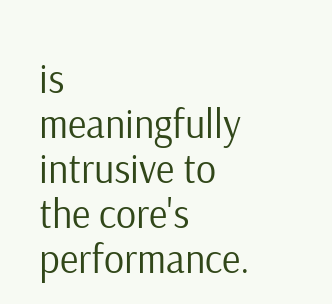is meaningfully intrusive to the core's performance.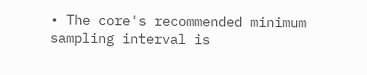• The core's recommended minimum sampling interval is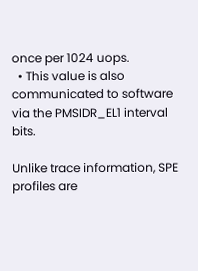once per 1024 uops.
  • This value is also communicated to software via the PMSIDR_EL1 interval bits.

Unlike trace information, SPE profiles are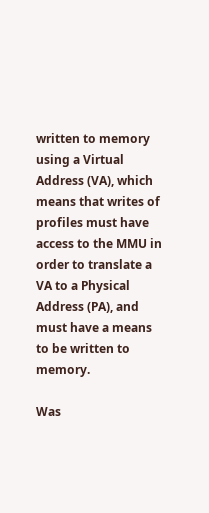written to memory using a Virtual Address (VA), which means that writes of profiles must have access to the MMU in order to translate a VA to a Physical Address (PA), and must have a means to be written to memory.

Was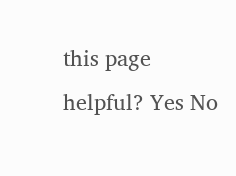this page helpful? Yes No